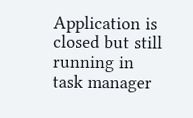Application is closed but still running in task manager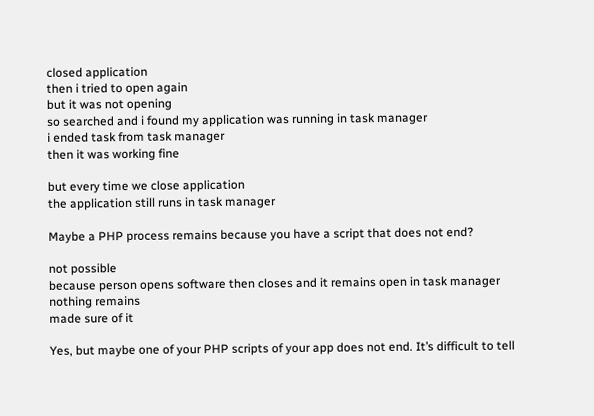closed application
then i tried to open again
but it was not opening
so searched and i found my application was running in task manager
i ended task from task manager
then it was working fine

but every time we close application
the application still runs in task manager

Maybe a PHP process remains because you have a script that does not end?

not possible
because person opens software then closes and it remains open in task manager
nothing remains
made sure of it

Yes, but maybe one of your PHP scripts of your app does not end. It’s difficult to tell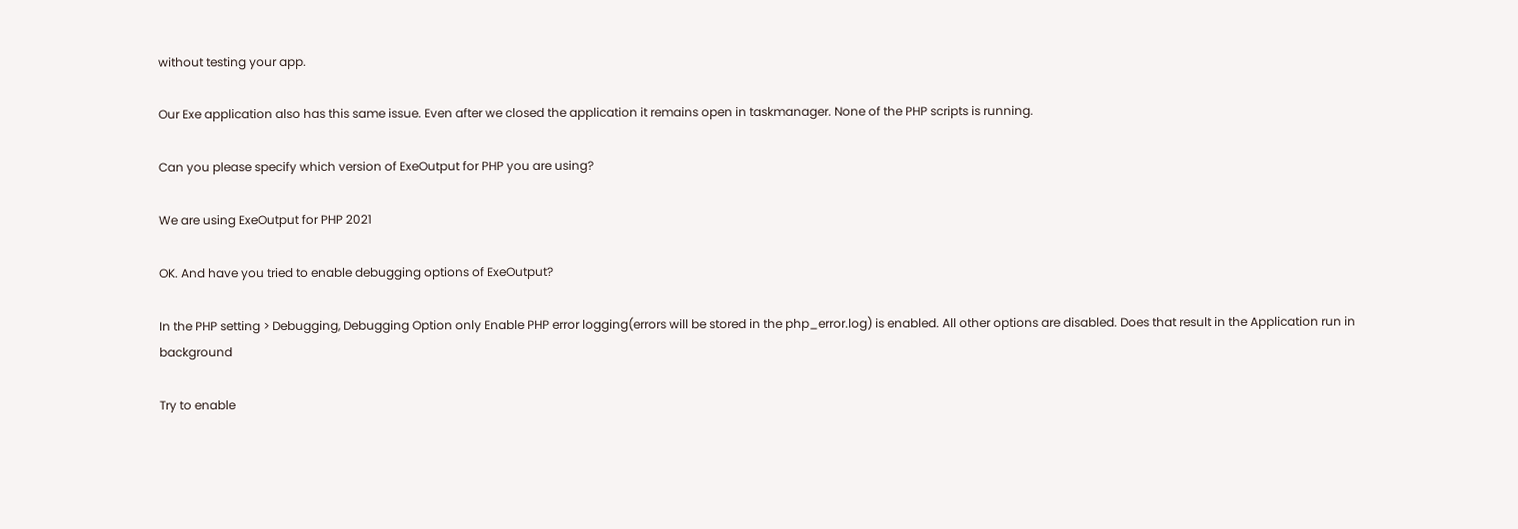without testing your app.

Our Exe application also has this same issue. Even after we closed the application it remains open in taskmanager. None of the PHP scripts is running.

Can you please specify which version of ExeOutput for PHP you are using?

We are using ExeOutput for PHP 2021

OK. And have you tried to enable debugging options of ExeOutput?

In the PHP setting > Debugging, Debugging Option only Enable PHP error logging(errors will be stored in the php_error.log) is enabled. All other options are disabled. Does that result in the Application run in background

Try to enable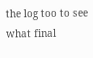the log too to see what final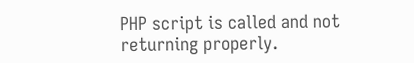PHP script is called and not returning properly.